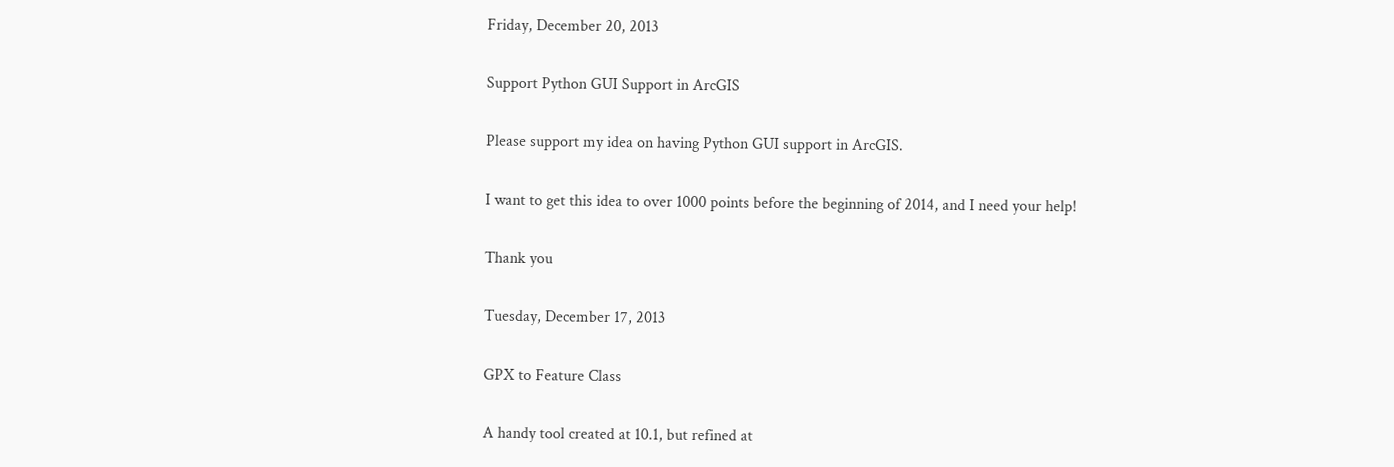Friday, December 20, 2013

Support Python GUI Support in ArcGIS

Please support my idea on having Python GUI support in ArcGIS.

I want to get this idea to over 1000 points before the beginning of 2014, and I need your help!

Thank you

Tuesday, December 17, 2013

GPX to Feature Class

A handy tool created at 10.1, but refined at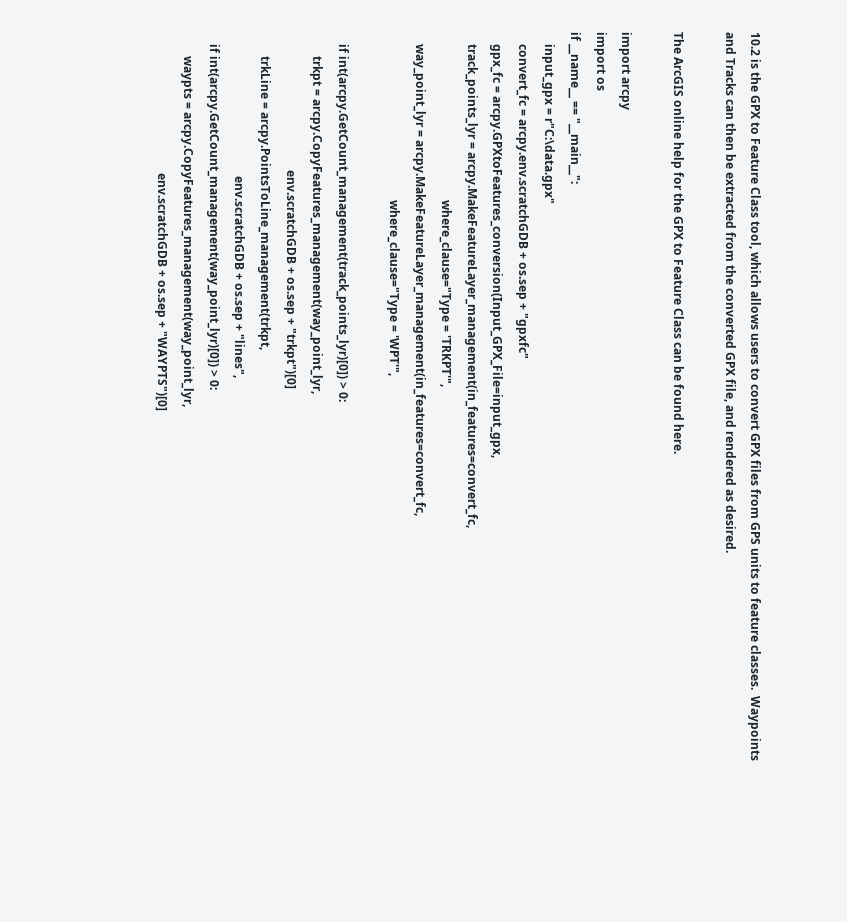10.2 is the GPX to Feature Class tool, which allows users to convert GPX files from GPS units to feature classes.  Waypoints and Tracks can then be extracted from the converted GPX file, and rendered as desired.

The ArcGIS online help for the GPX to Feature Class can be found here.

import arcpy
import os
if __name__ == "__main__":
    input_gpx = r"C:\data.gpx"
    convert_fc = arcpy.env.scratchGDB + os.sep + "gpxfc"
    gpx_fc = arcpy.GPXtoFeatures_conversion(Input_GPX_File=input_gpx,
    track_points_lyr = arcpy.MakeFeatureLayer_management(in_features=convert_fc,
                                                        where_clause="Type = 'TRKPT'",
    way_point_lyr = arcpy.MakeFeatureLayer_management(in_features=convert_fc,
                                                        where_clause="Type = 'WPT'",

    if int(arcpy.GetCount_management(track_points_lyr)[0]) > 0:
        trkpt = arcpy.CopyFeatures_management(way_point_lyr,
                                              env.scratchGDB + os.sep + "trkpt")[0]
        trkLine = arcpy.PointsToLine_management(trkpt,
                                                env.scratchGDB + os.sep + "lines",
    if int(arcpy.GetCount_management(way_point_lyr)[0]) > 0:
        waypts = arcpy.CopyFeatures_management(way_point_lyr,
                                               env.scratchGDB + os.sep + "WAYPTS")[0]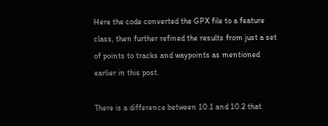Here the code converted the GPX file to a feature class, then further refined the results from just a set of points to tracks and waypoints as mentioned earlier in this post.

There is a difference between 10.1 and 10.2 that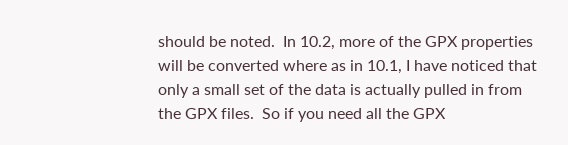should be noted.  In 10.2, more of the GPX properties will be converted where as in 10.1, I have noticed that only a small set of the data is actually pulled in from the GPX files.  So if you need all the GPX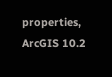properties, ArcGIS 10.2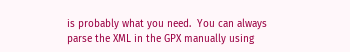is probably what you need.  You can always parse the XML in the GPX manually using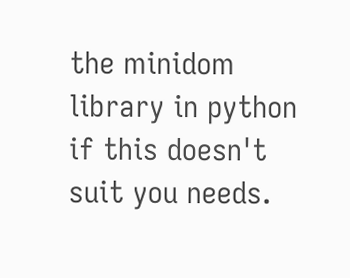the minidom library in python if this doesn't suit you needs.